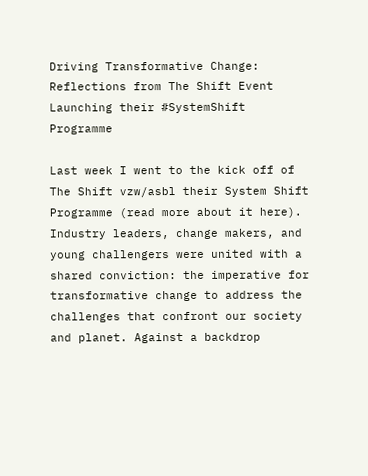Driving Transformative Change: Reflections from The Shift Event Launching their #SystemShift Programme

Last week I went to the kick off of The Shift vzw/asbl their System Shift Programme (read more about it here). Industry leaders, change makers, and young challengers were united with a shared conviction: the imperative for transformative change to address the challenges that confront our society and planet. Against a backdrop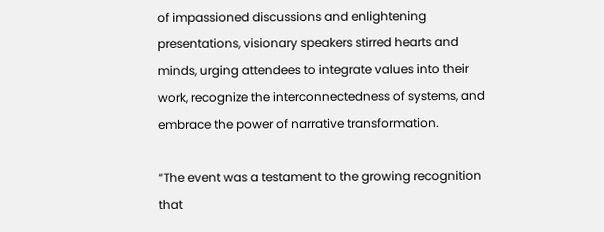of impassioned discussions and enlightening presentations, visionary speakers stirred hearts and minds, urging attendees to integrate values into their work, recognize the interconnectedness of systems, and embrace the power of narrative transformation.

“The event was a testament to the growing recognition that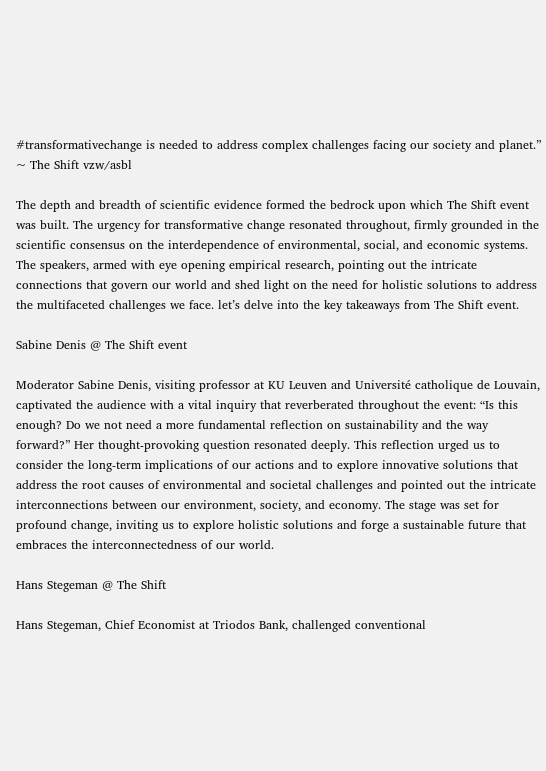#transformativechange is needed to address complex challenges facing our society and planet.” ~ The Shift vzw/asbl

The depth and breadth of scientific evidence formed the bedrock upon which The Shift event was built. The urgency for transformative change resonated throughout, firmly grounded in the scientific consensus on the interdependence of environmental, social, and economic systems. The speakers, armed with eye opening empirical research, pointing out the intricate connections that govern our world and shed light on the need for holistic solutions to address the multifaceted challenges we face. let’s delve into the key takeaways from The Shift event.

Sabine Denis @ The Shift event

Moderator Sabine Denis, visiting professor at KU Leuven and Université catholique de Louvain, captivated the audience with a vital inquiry that reverberated throughout the event: “Is this enough? Do we not need a more fundamental reflection on sustainability and the way forward?” Her thought-provoking question resonated deeply. This reflection urged us to consider the long-term implications of our actions and to explore innovative solutions that address the root causes of environmental and societal challenges and pointed out the intricate interconnections between our environment, society, and economy. The stage was set for profound change, inviting us to explore holistic solutions and forge a sustainable future that embraces the interconnectedness of our world.

Hans Stegeman @ The Shift

Hans Stegeman, Chief Economist at Triodos Bank, challenged conventional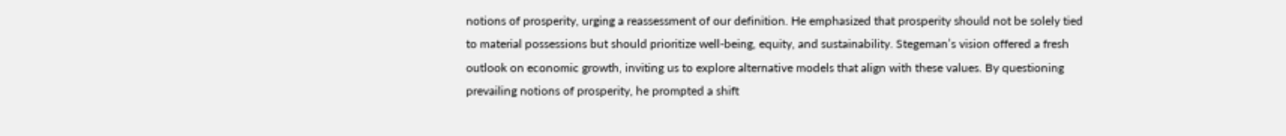notions of prosperity, urging a reassessment of our definition. He emphasized that prosperity should not be solely tied to material possessions but should prioritize well-being, equity, and sustainability. Stegeman’s vision offered a fresh outlook on economic growth, inviting us to explore alternative models that align with these values. By questioning prevailing notions of prosperity, he prompted a shift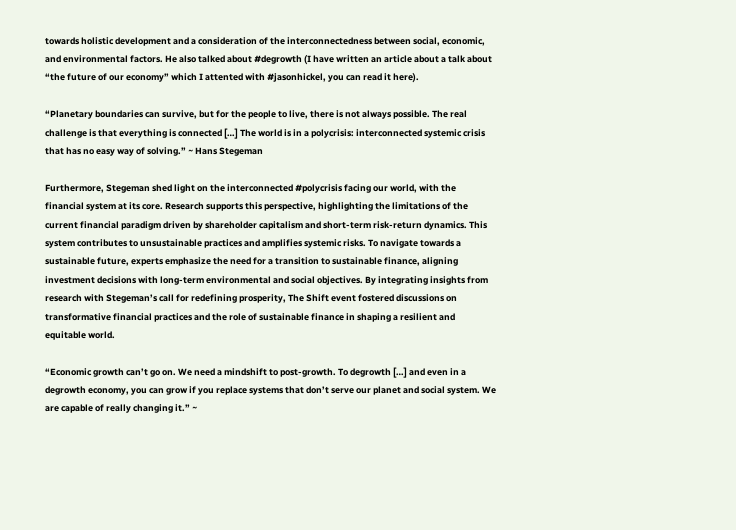towards holistic development and a consideration of the interconnectedness between social, economic, and environmental factors. He also talked about #degrowth (I have written an article about a talk about “the future of our economy” which I attented with #jasonhickel, you can read it here).

“Planetary boundaries can survive, but for the people to live, there is not always possible. The real challenge is that everything is connected […] The world is in a polycrisis: interconnected systemic crisis that has no easy way of solving.” ~ Hans Stegeman

Furthermore, Stegeman shed light on the interconnected #polycrisis facing our world, with the financial system at its core. Research supports this perspective, highlighting the limitations of the current financial paradigm driven by shareholder capitalism and short-term risk-return dynamics. This system contributes to unsustainable practices and amplifies systemic risks. To navigate towards a sustainable future, experts emphasize the need for a transition to sustainable finance, aligning investment decisions with long-term environmental and social objectives. By integrating insights from research with Stegeman’s call for redefining prosperity, The Shift event fostered discussions on transformative financial practices and the role of sustainable finance in shaping a resilient and equitable world.

“Economic growth can’t go on. We need a mindshift to post-growth. To degrowth […] and even in a degrowth economy, you can grow if you replace systems that don’t serve our planet and social system. We are capable of really changing it.” ~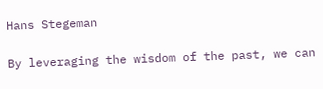Hans Stegeman

By leveraging the wisdom of the past, we can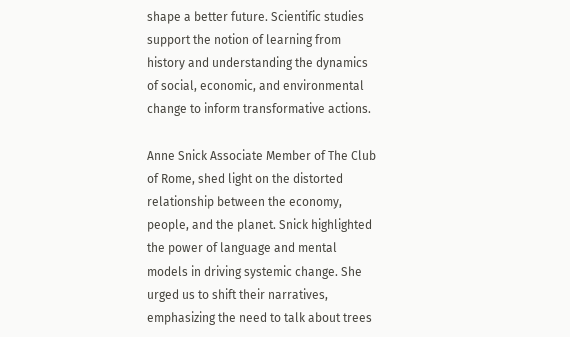shape a better future. Scientific studies support the notion of learning from history and understanding the dynamics of social, economic, and environmental change to inform transformative actions.

Anne Snick Associate Member of The Club of Rome, shed light on the distorted relationship between the economy, people, and the planet. Snick highlighted the power of language and mental models in driving systemic change. She urged us to shift their narratives, emphasizing the need to talk about trees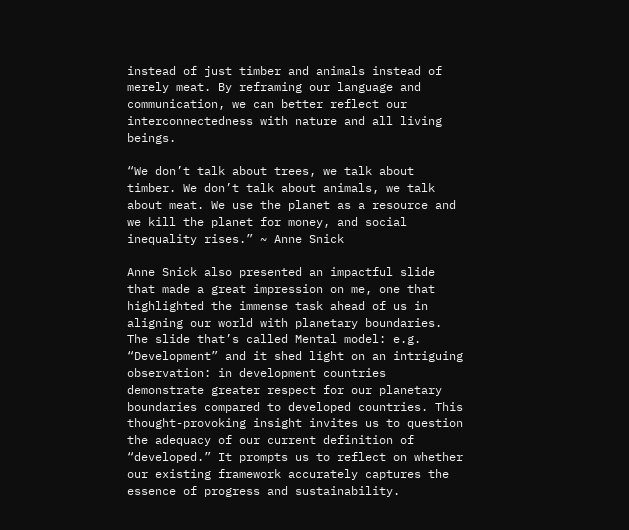instead of just timber and animals instead of merely meat. By reframing our language and communication, we can better reflect our interconnectedness with nature and all living beings.

“We don’t talk about trees, we talk about timber. We don’t talk about animals, we talk about meat. We use the planet as a resource and we kill the planet for money, and social inequality rises.” ~ Anne Snick

Anne Snick also presented an impactful slide that made a great impression on me, one that highlighted the immense task ahead of us in aligning our world with planetary boundaries. The slide that’s called Mental model: e.g. “Development” and it shed light on an intriguing observation: in development countries demonstrate greater respect for our planetary boundaries compared to developed countries. This thought-provoking insight invites us to question the adequacy of our current definition of “developed.” It prompts us to reflect on whether our existing framework accurately captures the essence of progress and sustainability.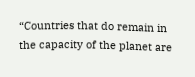“Countries that do remain in the capacity of the planet are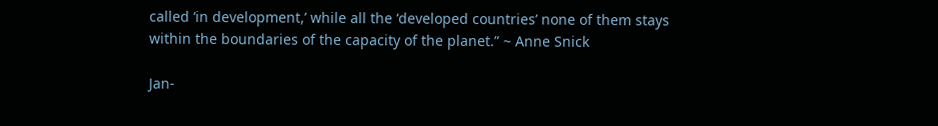called ‘in development,’ while all the ‘developed countries’ none of them stays within the boundaries of the capacity of the planet.” ~ Anne Snick

Jan-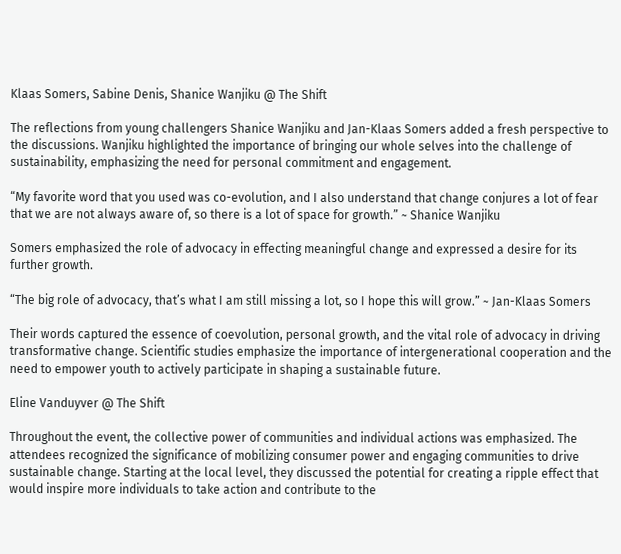Klaas Somers, Sabine Denis, Shanice Wanjiku @ The Shift

The reflections from young challengers Shanice Wanjiku and Jan-Klaas Somers added a fresh perspective to the discussions. Wanjiku highlighted the importance of bringing our whole selves into the challenge of sustainability, emphasizing the need for personal commitment and engagement.

“My favorite word that you used was co-evolution, and I also understand that change conjures a lot of fear that we are not always aware of, so there is a lot of space for growth.” ~ Shanice Wanjiku

Somers emphasized the role of advocacy in effecting meaningful change and expressed a desire for its further growth.

“The big role of advocacy, that’s what I am still missing a lot, so I hope this will grow.” ~ Jan-Klaas Somers

Their words captured the essence of coevolution, personal growth, and the vital role of advocacy in driving transformative change. Scientific studies emphasize the importance of intergenerational cooperation and the need to empower youth to actively participate in shaping a sustainable future.

Eline Vanduyver @ The Shift

Throughout the event, the collective power of communities and individual actions was emphasized. The attendees recognized the significance of mobilizing consumer power and engaging communities to drive sustainable change. Starting at the local level, they discussed the potential for creating a ripple effect that would inspire more individuals to take action and contribute to the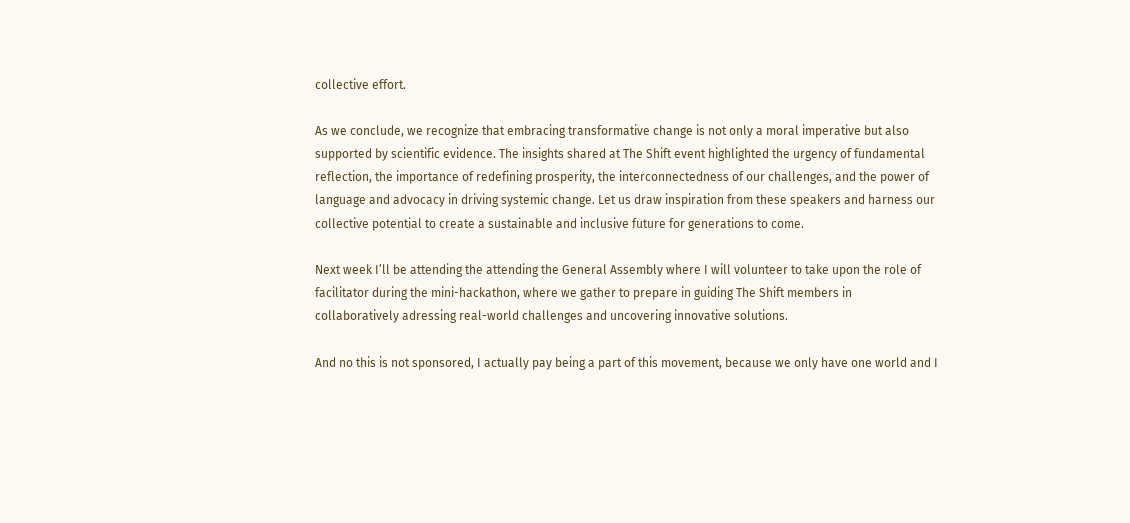collective effort.

As we conclude, we recognize that embracing transformative change is not only a moral imperative but also supported by scientific evidence. The insights shared at The Shift event highlighted the urgency of fundamental reflection, the importance of redefining prosperity, the interconnectedness of our challenges, and the power of language and advocacy in driving systemic change. Let us draw inspiration from these speakers and harness our collective potential to create a sustainable and inclusive future for generations to come.

Next week I’ll be attending the attending the General Assembly where I will volunteer to take upon the role of facilitator during the mini-hackathon, where we gather to prepare in guiding The Shift members in collaboratively adressing real-world challenges and uncovering innovative solutions.

And no this is not sponsored, I actually pay being a part of this movement, because we only have one world and I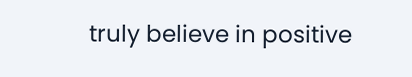truly believe in positive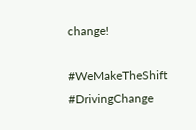change!

#WeMakeTheShift #DrivingChange